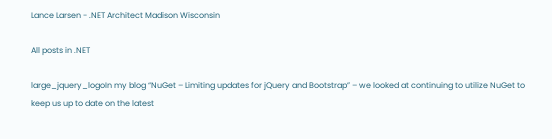Lance Larsen - .NET Architect Madison Wisconsin

All posts in .NET

large_jquery_logoIn my blog “NuGet – Limiting updates for jQuery and Bootstrap” – we looked at continuing to utilize NuGet to keep us up to date on the latest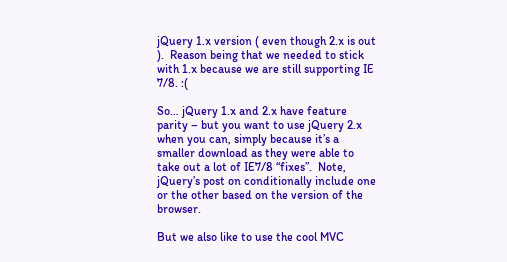jQuery 1.x version ( even though 2.x is out ).  Reason being that we needed to stick with 1.x because we are still supporting IE 7/8. :(

So… jQuery 1.x and 2.x have feature parity – but you want to use jQuery 2.x when you can, simply because it’s a smaller download as they were able to take out a lot of IE7/8 “fixes”.  Note, jQuery’s post on conditionally include one or the other based on the version of the browser.

But we also like to use the cool MVC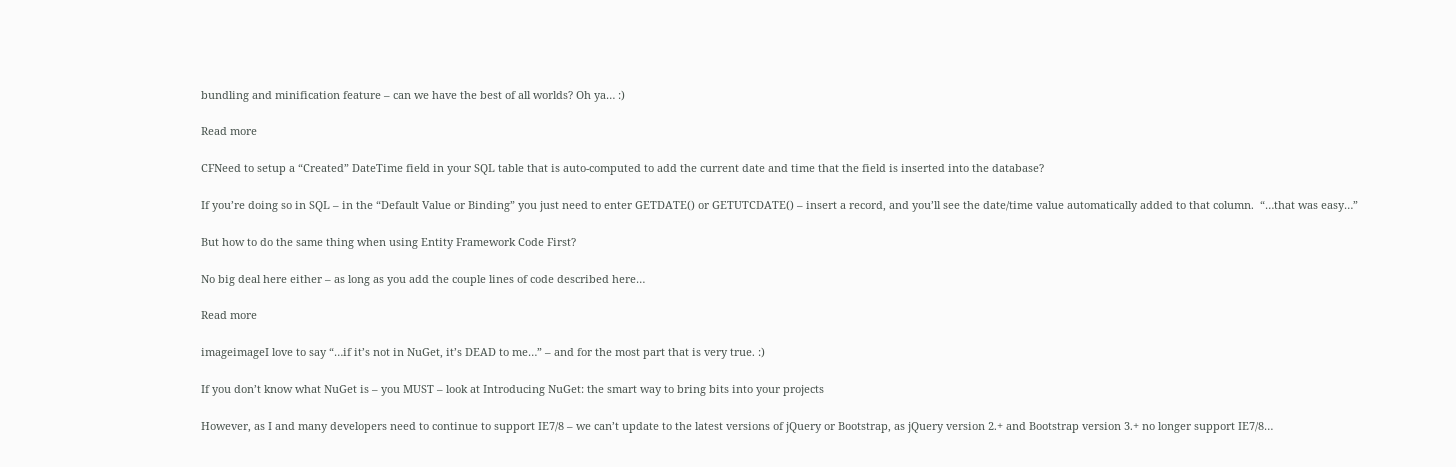bundling and minification feature – can we have the best of all worlds? Oh ya… :)

Read more

CFNeed to setup a “Created” DateTime field in your SQL table that is auto-computed to add the current date and time that the field is inserted into the database?

If you’re doing so in SQL – in the “Default Value or Binding” you just need to enter GETDATE() or GETUTCDATE() – insert a record, and you’ll see the date/time value automatically added to that column.  “…that was easy…”

But how to do the same thing when using Entity Framework Code First?

No big deal here either – as long as you add the couple lines of code described here…

Read more

imageimageI love to say “…if it’s not in NuGet, it’s DEAD to me…” – and for the most part that is very true. :)

If you don’t know what NuGet is – you MUST – look at Introducing NuGet: the smart way to bring bits into your projects

However, as I and many developers need to continue to support IE7/8 – we can’t update to the latest versions of jQuery or Bootstrap, as jQuery version 2.+ and Bootstrap version 3.+ no longer support IE7/8…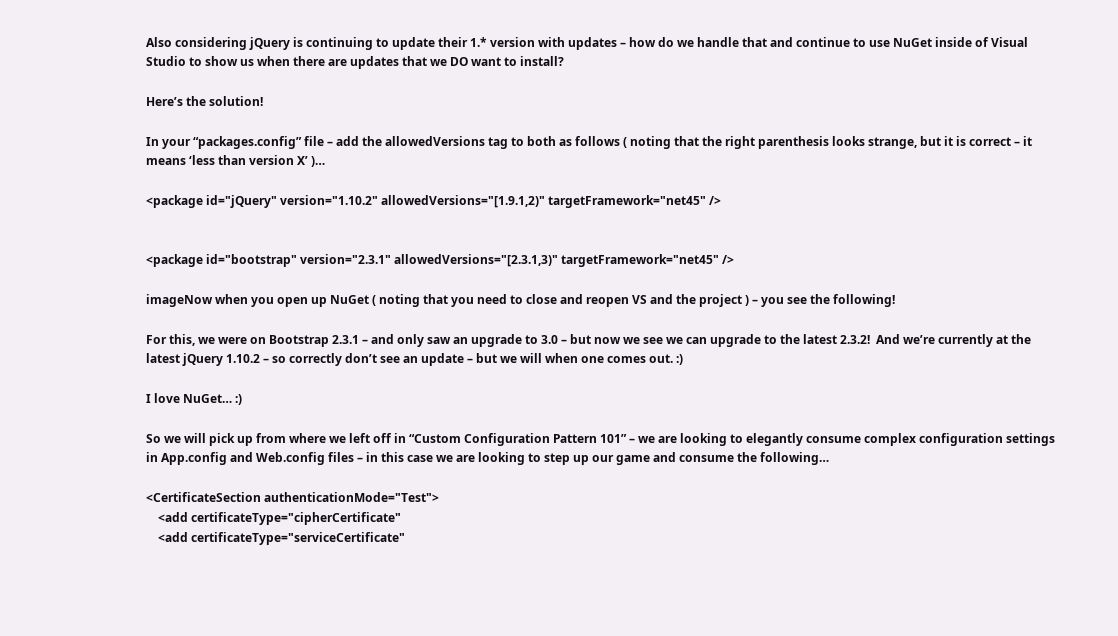Also considering jQuery is continuing to update their 1.* version with updates – how do we handle that and continue to use NuGet inside of Visual Studio to show us when there are updates that we DO want to install?

Here’s the solution!

In your “packages.config” file – add the allowedVersions tag to both as follows ( noting that the right parenthesis looks strange, but it is correct – it means ‘less than version X’ )…

<package id="jQuery" version="1.10.2" allowedVersions="[1.9.1,2)" targetFramework="net45" />


<package id="bootstrap" version="2.3.1" allowedVersions="[2.3.1,3)" targetFramework="net45" />

imageNow when you open up NuGet ( noting that you need to close and reopen VS and the project ) – you see the following!

For this, we were on Bootstrap 2.3.1 – and only saw an upgrade to 3.0 – but now we see we can upgrade to the latest 2.3.2!  And we’re currently at the latest jQuery 1.10.2 – so correctly don’t see an update – but we will when one comes out. :)

I love NuGet… :)

So we will pick up from where we left off in “Custom Configuration Pattern 101” – we are looking to elegantly consume complex configuration settings in App.config and Web.config files – in this case we are looking to step up our game and consume the following…

<CertificateSection authenticationMode="Test">
    <add certificateType="cipherCertificate"
    <add certificateType="serviceCertificate"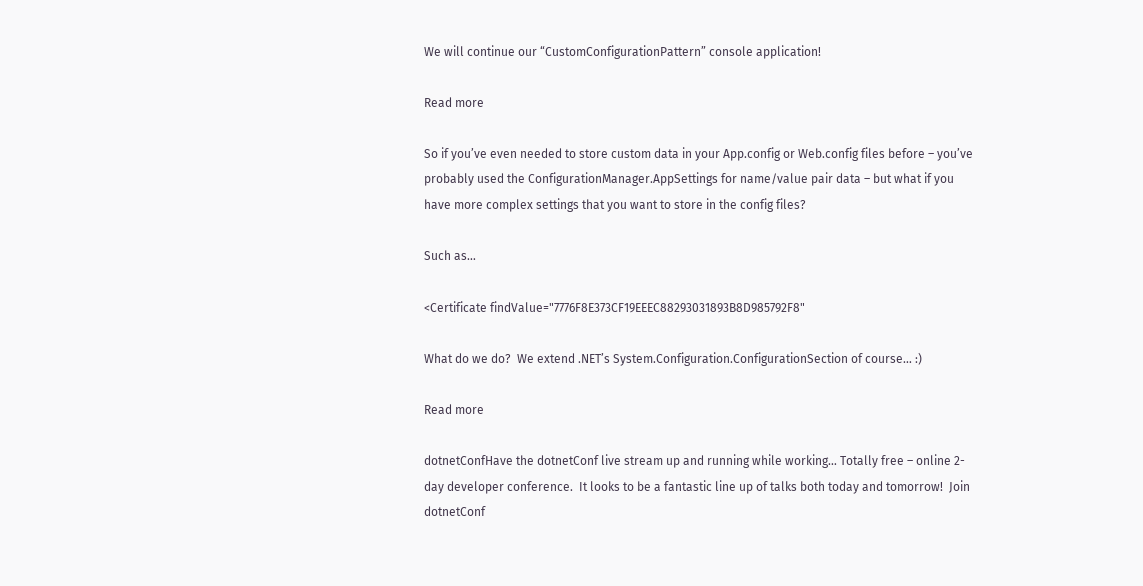We will continue our “CustomConfigurationPattern” console application!

Read more

So if you’ve even needed to store custom data in your App.config or Web.config files before – you’ve probably used the ConfigurationManager.AppSettings for name/value pair data – but what if you have more complex settings that you want to store in the config files?

Such as…

<Certificate findValue="7776F8E373CF19EEEC88293031893B8D985792F8"

What do we do?  We extend .NET’s System.Configuration.ConfigurationSection of course… :)

Read more

dotnetConfHave the dotnetConf live stream up and running while working… Totally free – online 2-day developer conference.  It looks to be a fantastic line up of talks both today and tomorrow!  Join dotnetConf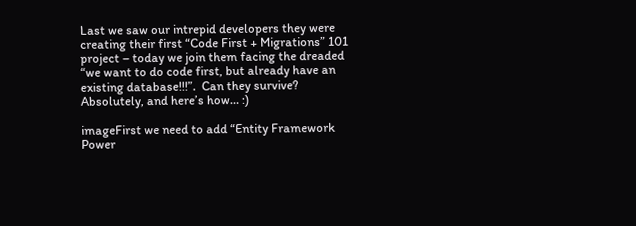Last we saw our intrepid developers they were creating their first “Code First + Migrations” 101 project – today we join them facing the dreaded “we want to do code first, but already have an existing database!!!”.  Can they survive? Absolutely, and here’s how… :)

imageFirst we need to add “Entity Framework Power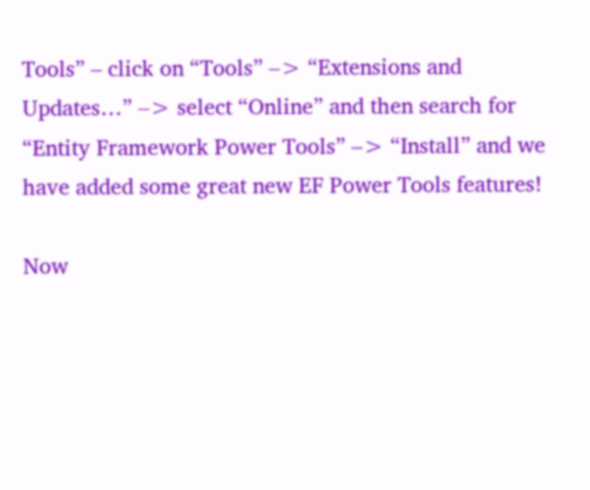Tools” – click on “Tools” –> “Extensions and Updates…” –> select “Online” and then search for “Entity Framework Power Tools” –> “Install” and we have added some great new EF Power Tools features!

Now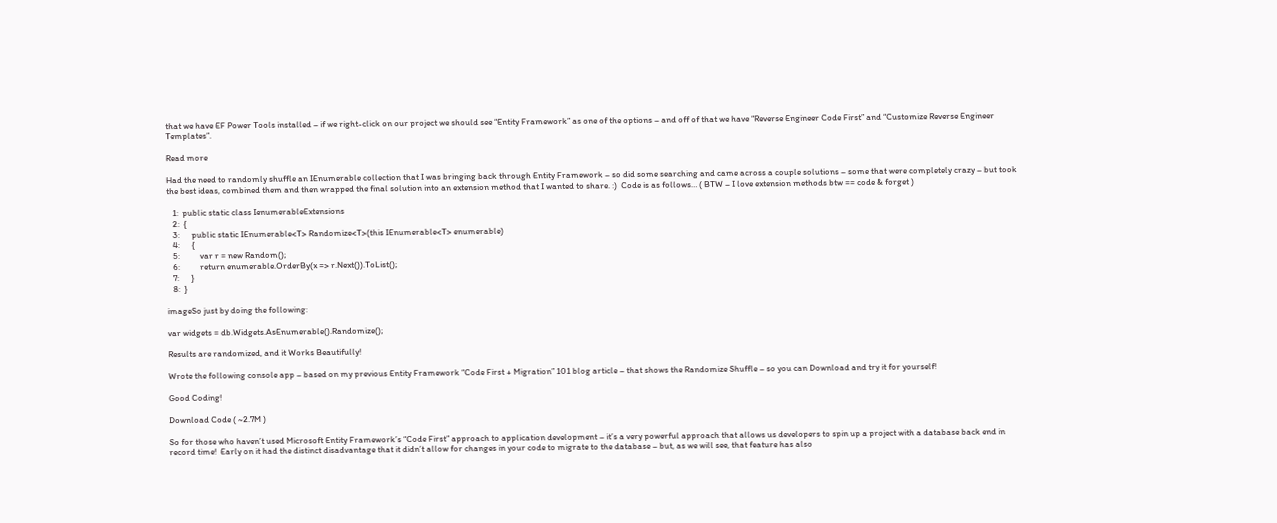that we have EF Power Tools installed – if we right-click on our project we should see “Entity Framework” as one of the options – and off of that we have “Reverse Engineer Code First” and “Customize Reverse Engineer Templates”.

Read more

Had the need to randomly shuffle an IEnumerable collection that I was bringing back through Entity Framework – so did some searching and came across a couple solutions – some that were completely crazy – but took the best ideas, combined them and then wrapped the final solution into an extension method that I wanted to share. :)  Code is as follows… ( BTW – I love extension methods btw == code & forget )

   1:  public static class IenumerableExtensions
   2:  {
   3:      public static IEnumerable<T> Randomize<T>(this IEnumerable<T> enumerable)
   4:      {
   5:          var r = new Random();
   6:          return enumerable.OrderBy(x => r.Next()).ToList();
   7:      }
   8:  }

imageSo just by doing the following:

var widgets = db.Widgets.AsEnumerable().Randomize();

Results are randomized, and it Works Beautifully!

Wrote the following console app – based on my previous Entity Framework “Code First + Migration” 101 blog article – that shows the Randomize Shuffle – so you can Download and try it for yourself!

Good Coding!

Download Code ( ~2.7M )

So for those who haven’t used Microsoft Entity Framework’s “Code First” approach to application development – it’s a very powerful approach that allows us developers to spin up a project with a database back end in record time!  Early on it had the distinct disadvantage that it didn’t allow for changes in your code to migrate to the database – but, as we will see, that feature has also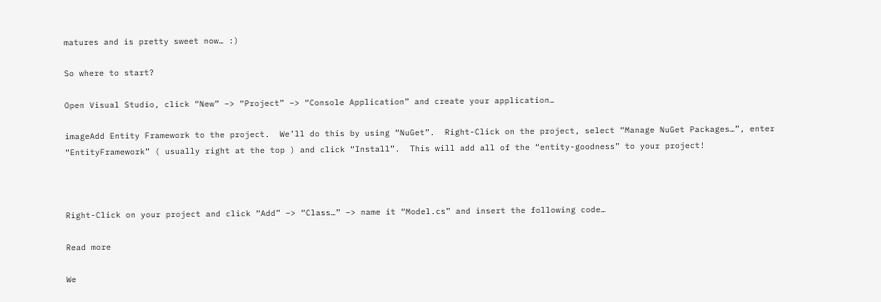matures and is pretty sweet now… :)

So where to start?

Open Visual Studio, click “New” –> “Project” –> “Console Application” and create your application…

imageAdd Entity Framework to the project.  We’ll do this by using “NuGet”.  Right-Click on the project, select “Manage NuGet Packages…”, enter “EntityFramework” ( usually right at the top ) and click “Install”.  This will add all of the “entity-goodness” to your project!



Right-Click on your project and click “Add” –> “Class…” –> name it “Model.cs” and insert the following code…

Read more

We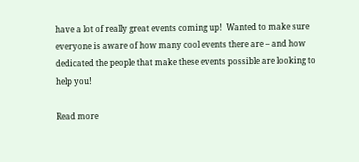have a lot of really great events coming up!  Wanted to make sure everyone is aware of how many cool events there are – and how dedicated the people that make these events possible are looking to help you!

Read more